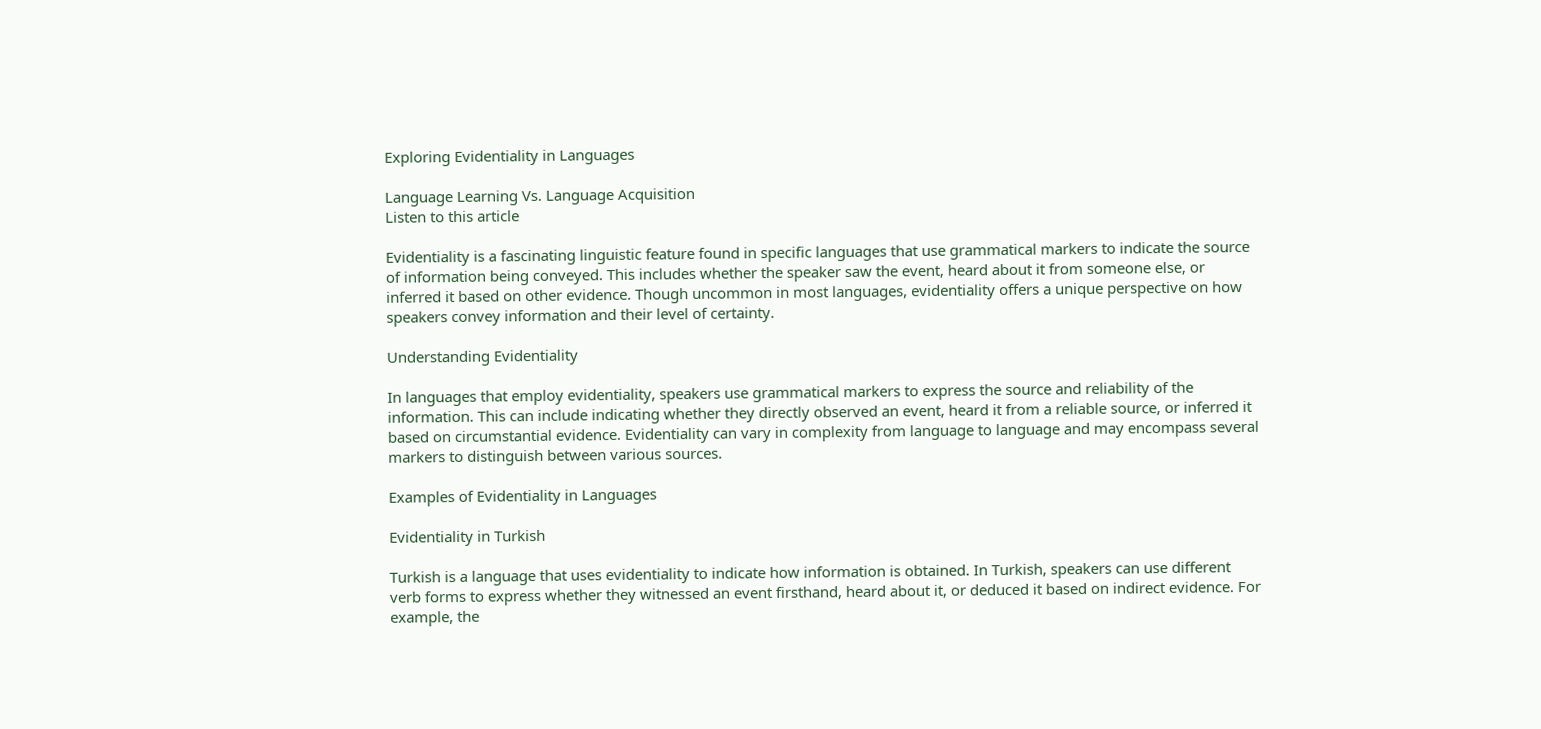Exploring Evidentiality in Languages

Language Learning Vs. Language Acquisition
Listen to this article

Evidentiality is a fascinating linguistic feature found in specific languages that use grammatical markers to indicate the source of information being conveyed. This includes whether the speaker saw the event, heard about it from someone else, or inferred it based on other evidence. Though uncommon in most languages, evidentiality offers a unique perspective on how speakers convey information and their level of certainty.

Understanding Evidentiality

In languages that employ evidentiality, speakers use grammatical markers to express the source and reliability of the information. This can include indicating whether they directly observed an event, heard it from a reliable source, or inferred it based on circumstantial evidence. Evidentiality can vary in complexity from language to language and may encompass several markers to distinguish between various sources.

Examples of Evidentiality in Languages

Evidentiality in Turkish

Turkish is a language that uses evidentiality to indicate how information is obtained. In Turkish, speakers can use different verb forms to express whether they witnessed an event firsthand, heard about it, or deduced it based on indirect evidence. For example, the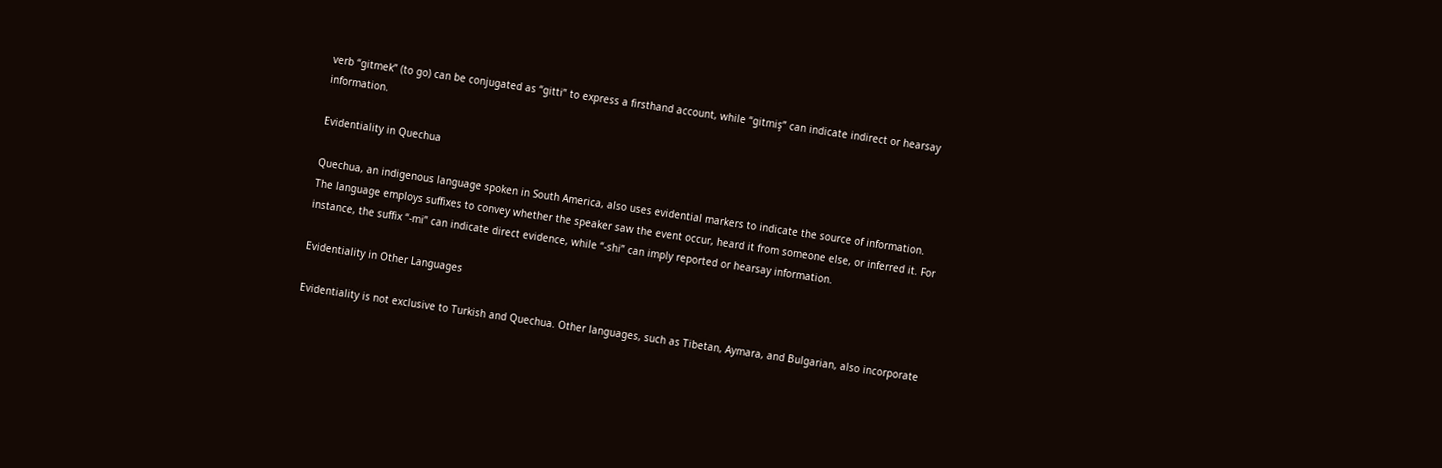verb “gitmek” (to go) can be conjugated as “gitti” to express a firsthand account, while “gitmiş” can indicate indirect or hearsay information.

Evidentiality in Quechua

Quechua, an indigenous language spoken in South America, also uses evidential markers to indicate the source of information. The language employs suffixes to convey whether the speaker saw the event occur, heard it from someone else, or inferred it. For instance, the suffix “-mi” can indicate direct evidence, while “-shi” can imply reported or hearsay information.

Evidentiality in Other Languages

Evidentiality is not exclusive to Turkish and Quechua. Other languages, such as Tibetan, Aymara, and Bulgarian, also incorporate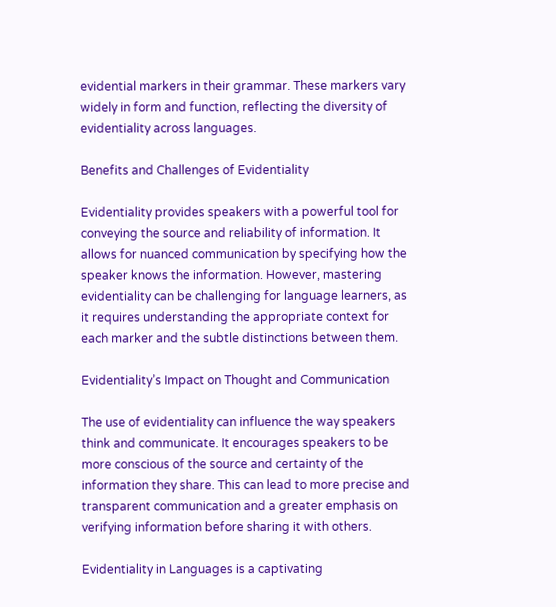evidential markers in their grammar. These markers vary widely in form and function, reflecting the diversity of evidentiality across languages.

Benefits and Challenges of Evidentiality

Evidentiality provides speakers with a powerful tool for conveying the source and reliability of information. It allows for nuanced communication by specifying how the speaker knows the information. However, mastering evidentiality can be challenging for language learners, as it requires understanding the appropriate context for each marker and the subtle distinctions between them.

Evidentiality’s Impact on Thought and Communication

The use of evidentiality can influence the way speakers think and communicate. It encourages speakers to be more conscious of the source and certainty of the information they share. This can lead to more precise and transparent communication and a greater emphasis on verifying information before sharing it with others.

Evidentiality in Languages is a captivating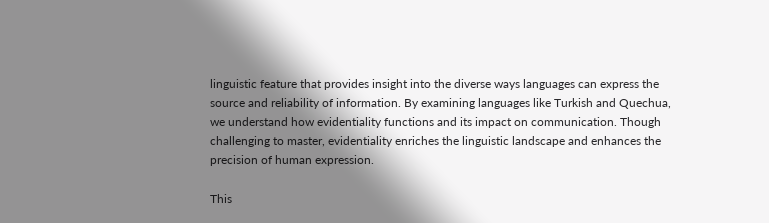linguistic feature that provides insight into the diverse ways languages can express the source and reliability of information. By examining languages like Turkish and Quechua, we understand how evidentiality functions and its impact on communication. Though challenging to master, evidentiality enriches the linguistic landscape and enhances the precision of human expression.

This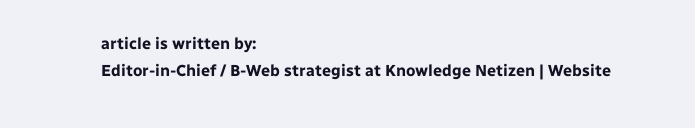article is written by:
Editor-in-Chief / B-Web strategist at Knowledge Netizen | Website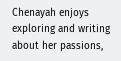Chenayah enjoys exploring and writing about her passions,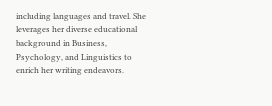including languages and travel. She leverages her diverse educational background in Business, Psychology, and Linguistics to enrich her writing endeavors.